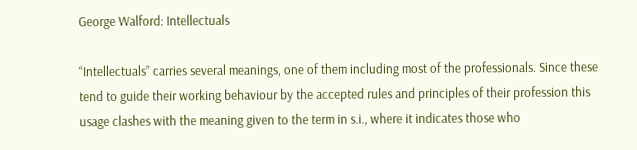George Walford: Intellectuals

“Intellectuals” carries several meanings, one of them including most of the professionals. Since these tend to guide their working behaviour by the accepted rules and principles of their profession this usage clashes with the meaning given to the term in s.i., where it indicates those who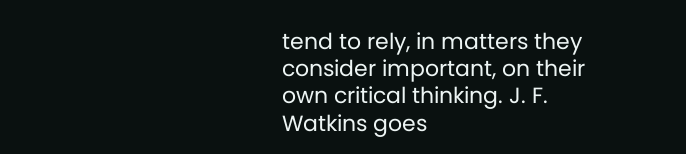tend to rely, in matters they consider important, on their own critical thinking. J. F. Watkins goes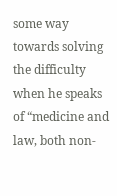some way towards solving the difficulty when he speaks of “medicine and law, both non-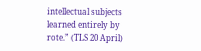intellectual subjects learned entirely by rote.” (TLS 20 April)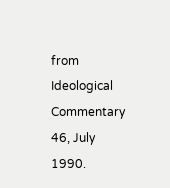from Ideological Commentary 46, July 1990.